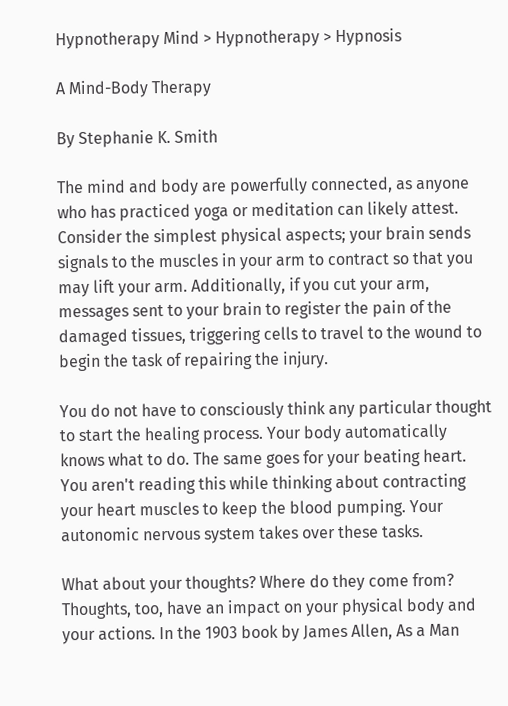Hypnotherapy Mind > Hypnotherapy > Hypnosis

A Mind-Body Therapy

By Stephanie K. Smith

The mind and body are powerfully connected, as anyone who has practiced yoga or meditation can likely attest. Consider the simplest physical aspects; your brain sends signals to the muscles in your arm to contract so that you may lift your arm. Additionally, if you cut your arm, messages sent to your brain to register the pain of the damaged tissues, triggering cells to travel to the wound to begin the task of repairing the injury.

You do not have to consciously think any particular thought to start the healing process. Your body automatically knows what to do. The same goes for your beating heart. You aren't reading this while thinking about contracting your heart muscles to keep the blood pumping. Your autonomic nervous system takes over these tasks.

What about your thoughts? Where do they come from? Thoughts, too, have an impact on your physical body and your actions. In the 1903 book by James Allen, As a Man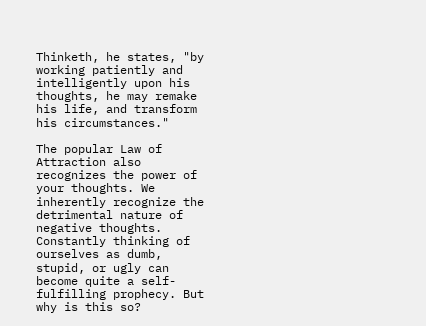Thinketh, he states, "by working patiently and intelligently upon his thoughts, he may remake his life, and transform his circumstances."

The popular Law of Attraction also recognizes the power of your thoughts. We inherently recognize the detrimental nature of negative thoughts. Constantly thinking of ourselves as dumb, stupid, or ugly can become quite a self-fulfilling prophecy. But why is this so?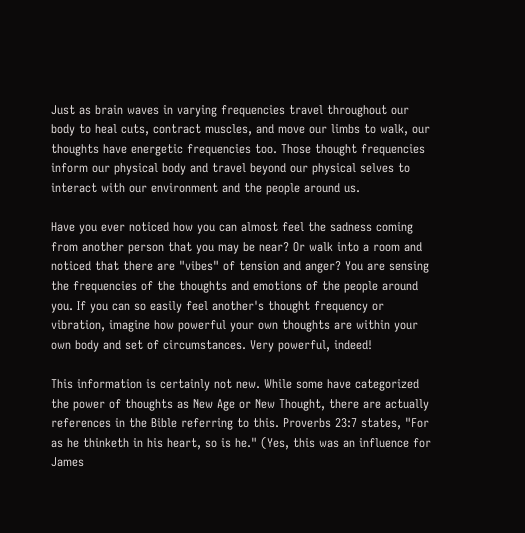Just as brain waves in varying frequencies travel throughout our body to heal cuts, contract muscles, and move our limbs to walk, our thoughts have energetic frequencies too. Those thought frequencies inform our physical body and travel beyond our physical selves to interact with our environment and the people around us.

Have you ever noticed how you can almost feel the sadness coming from another person that you may be near? Or walk into a room and noticed that there are "vibes" of tension and anger? You are sensing the frequencies of the thoughts and emotions of the people around you. If you can so easily feel another's thought frequency or vibration, imagine how powerful your own thoughts are within your own body and set of circumstances. Very powerful, indeed!

This information is certainly not new. While some have categorized the power of thoughts as New Age or New Thought, there are actually references in the Bible referring to this. Proverbs 23:7 states, "For as he thinketh in his heart, so is he." (Yes, this was an influence for James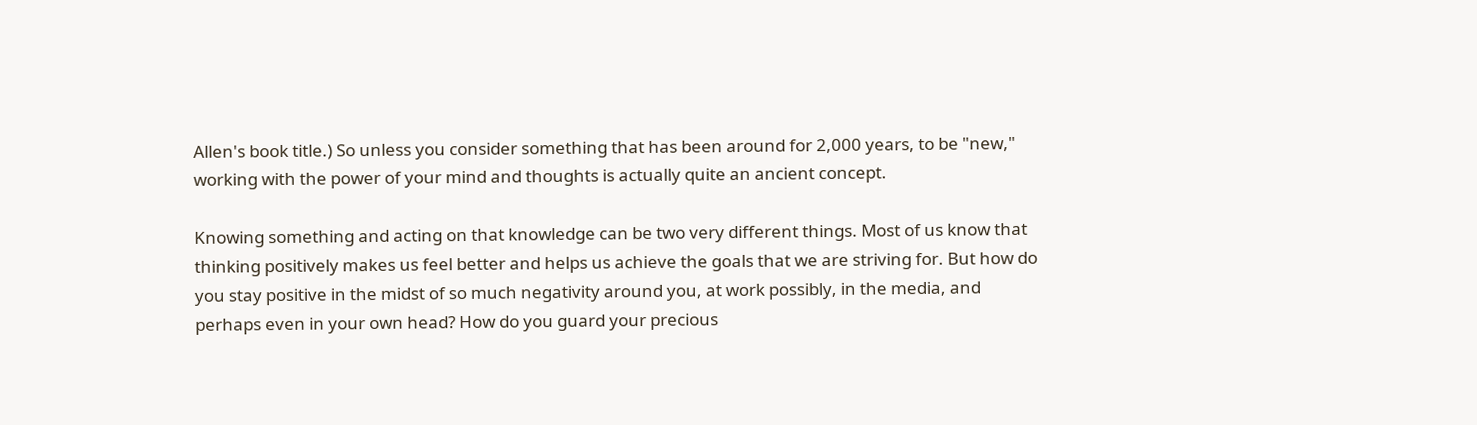Allen's book title.) So unless you consider something that has been around for 2,000 years, to be "new," working with the power of your mind and thoughts is actually quite an ancient concept.

Knowing something and acting on that knowledge can be two very different things. Most of us know that thinking positively makes us feel better and helps us achieve the goals that we are striving for. But how do you stay positive in the midst of so much negativity around you, at work possibly, in the media, and perhaps even in your own head? How do you guard your precious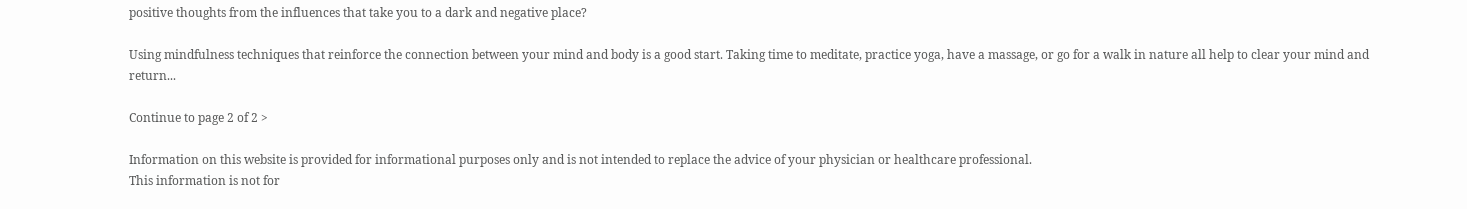positive thoughts from the influences that take you to a dark and negative place?

Using mindfulness techniques that reinforce the connection between your mind and body is a good start. Taking time to meditate, practice yoga, have a massage, or go for a walk in nature all help to clear your mind and return...

Continue to page 2 of 2 >

Information on this website is provided for informational purposes only and is not intended to replace the advice of your physician or healthcare professional.
This information is not for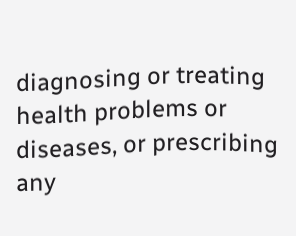diagnosing or treating health problems or diseases, or prescribing any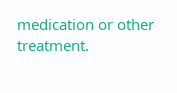medication or other treatment.